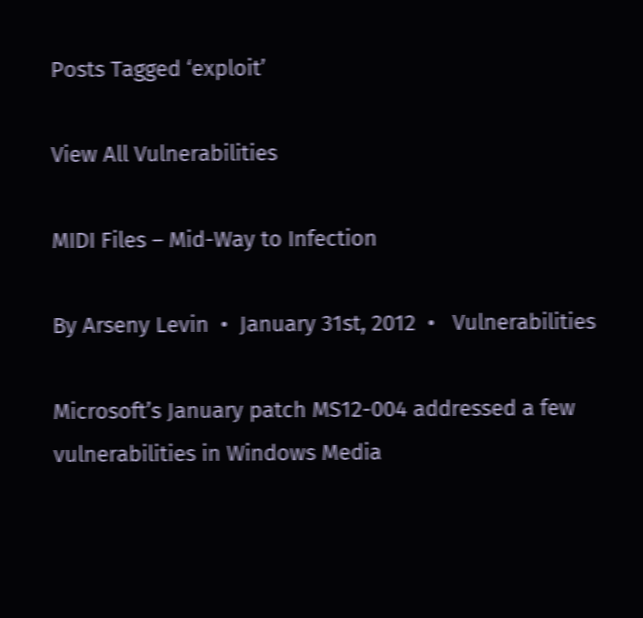Posts Tagged ‘exploit’

View All Vulnerabilities

MIDI Files – Mid-Way to Infection

By Arseny Levin  •  January 31st, 2012  •   Vulnerabilities

Microsoft’s January patch MS12-004 addressed a few vulnerabilities in Windows Media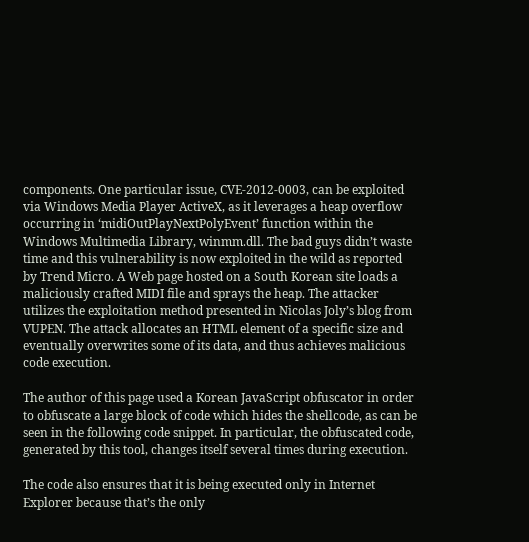components. One particular issue, CVE-2012-0003, can be exploited via Windows Media Player ActiveX, as it leverages a heap overflow occurring in ‘midiOutPlayNextPolyEvent’ function within the Windows Multimedia Library, winmm.dll. The bad guys didn’t waste time and this vulnerability is now exploited in the wild as reported by Trend Micro. A Web page hosted on a South Korean site loads a maliciously crafted MIDI file and sprays the heap. The attacker utilizes the exploitation method presented in Nicolas Joly’s blog from VUPEN. The attack allocates an HTML element of a specific size and eventually overwrites some of its data, and thus achieves malicious code execution.

The author of this page used a Korean JavaScript obfuscator in order to obfuscate a large block of code which hides the shellcode, as can be seen in the following code snippet. In particular, the obfuscated code, generated by this tool, changes itself several times during execution.

The code also ensures that it is being executed only in Internet Explorer because that’s the only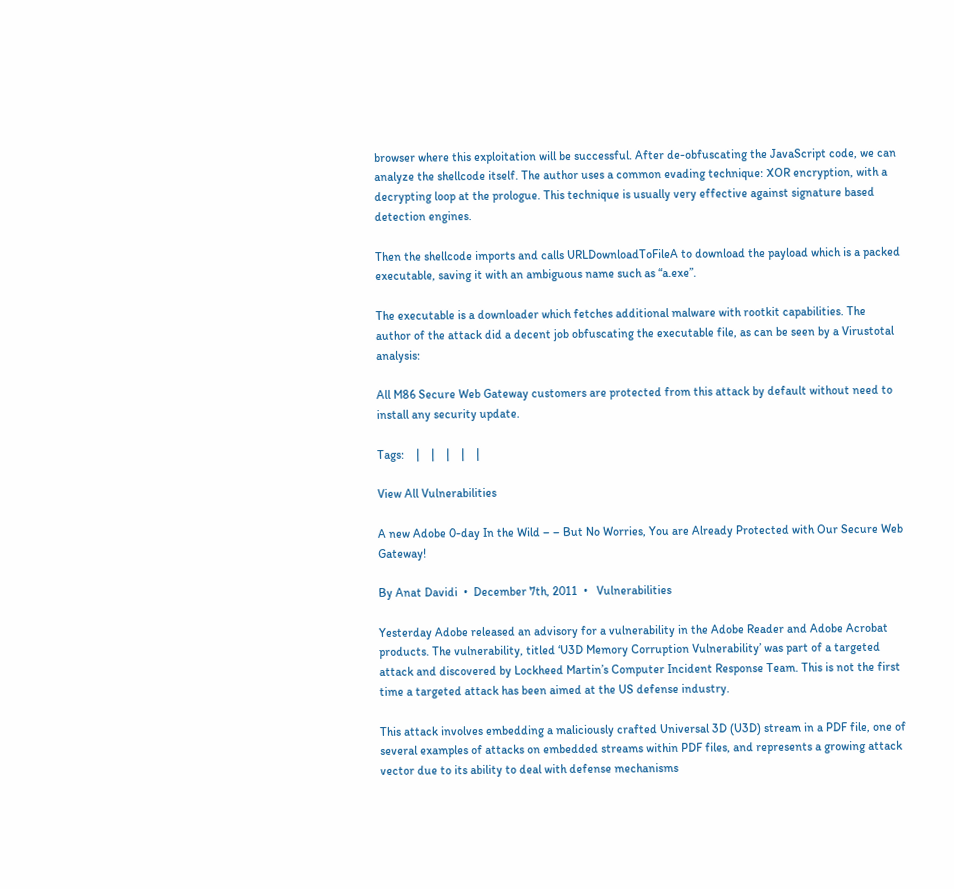browser where this exploitation will be successful. After de-obfuscating the JavaScript code, we can analyze the shellcode itself. The author uses a common evading technique: XOR encryption, with a decrypting loop at the prologue. This technique is usually very effective against signature based detection engines.

Then the shellcode imports and calls URLDownloadToFileA to download the payload which is a packed executable, saving it with an ambiguous name such as “a.exe”.

The executable is a downloader which fetches additional malware with rootkit capabilities. The author of the attack did a decent job obfuscating the executable file, as can be seen by a Virustotal analysis:

All M86 Secure Web Gateway customers are protected from this attack by default without need to install any security update.

Tags:    |    |    |    |    |

View All Vulnerabilities

A new Adobe 0-day In the Wild – – But No Worries, You are Already Protected with Our Secure Web Gateway!

By Anat Davidi  •  December 7th, 2011  •   Vulnerabilities

Yesterday Adobe released an advisory for a vulnerability in the Adobe Reader and Adobe Acrobat products. The vulnerability, titled ‘U3D Memory Corruption Vulnerability’ was part of a targeted attack and discovered by Lockheed Martin’s Computer Incident Response Team. This is not the first time a targeted attack has been aimed at the US defense industry.

This attack involves embedding a maliciously crafted Universal 3D (U3D) stream in a PDF file, one of several examples of attacks on embedded streams within PDF files, and represents a growing attack vector due to its ability to deal with defense mechanisms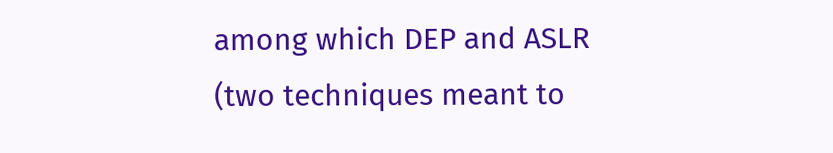among which DEP and ASLR (two techniques meant to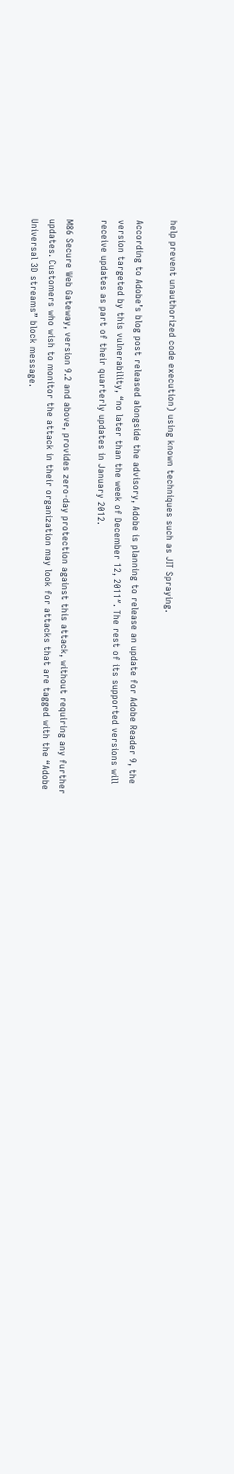help prevent unauthorized code execution) using known techniques such as JIT Spraying.

According to Adobe’s blog post released alongside the advisory, Adobe is planning to release an update for Adobe Reader 9, the version targeted by this vulnerability, “no later than the week of December 12, 2011″. The rest of its supported versions will receive updates as part of their quarterly updates in January 2012.

M86 Secure Web Gateway, version 9.2 and above, provides zero-day protection against this attack, without requiring any further updates. Customers who wish to monitor the attack in their organization may look for attacks that are tagged with the “Adobe Universal 3D streams” block message.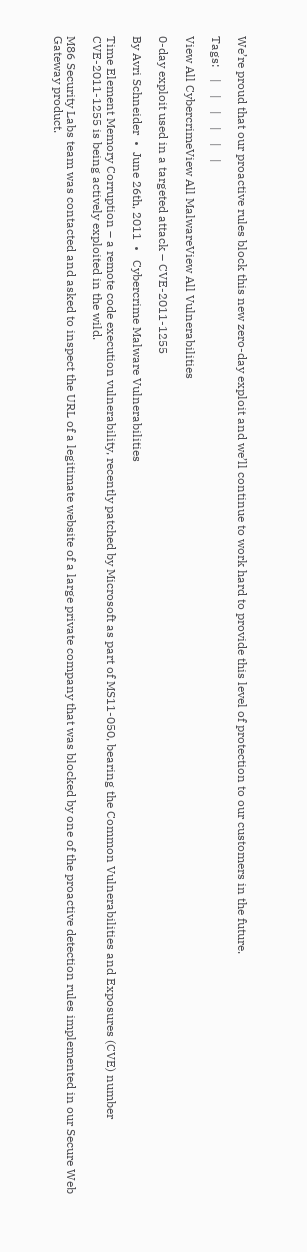We’re proud that our proactive rules block this new zero-day exploit and we’ll continue to work hard to provide this level of protection to our customers in the future.

Tags:    |    |    |    |    |    |

View All CybercrimeView All MalwareView All Vulnerabilities

0-day exploit used in a targeted attack – CVE-2011-1255

By Avri Schneider  •  June 26th, 2011  •   Cybercrime Malware Vulnerabilities

Time Element Memory Corruption – a remote code execution vulnerability, recently patched by Microsoft as part of MS11-050, bearing the Common Vulnerabilities and Exposures (CVE) number CVE-2011-1255 is being actively exploited in the wild.

M86 Security Labs team was contacted and asked to inspect the URL of a legitimate website of a large private company that was blocked by one of the proactive detection rules implemented in our Secure Web Gateway product.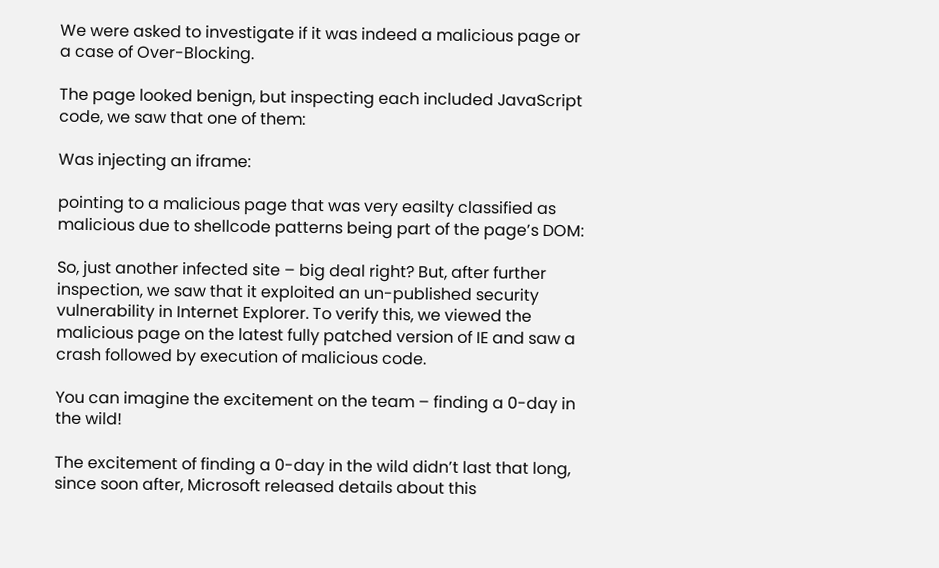We were asked to investigate if it was indeed a malicious page or a case of Over-Blocking.

The page looked benign, but inspecting each included JavaScript code, we saw that one of them:

Was injecting an iframe:

pointing to a malicious page that was very easilty classified as malicious due to shellcode patterns being part of the page’s DOM:

So, just another infected site – big deal right? But, after further inspection, we saw that it exploited an un-published security vulnerability in Internet Explorer. To verify this, we viewed the malicious page on the latest fully patched version of IE and saw a crash followed by execution of malicious code.

You can imagine the excitement on the team – finding a 0-day in the wild!

The excitement of finding a 0-day in the wild didn’t last that long, since soon after, Microsoft released details about this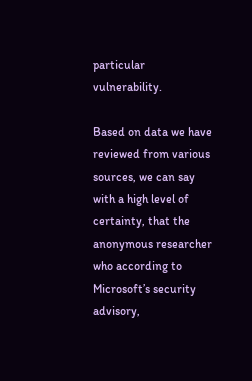particular vulnerability.

Based on data we have reviewed from various sources, we can say with a high level of certainty, that the anonymous researcher who according to Microsoft’s security advisory,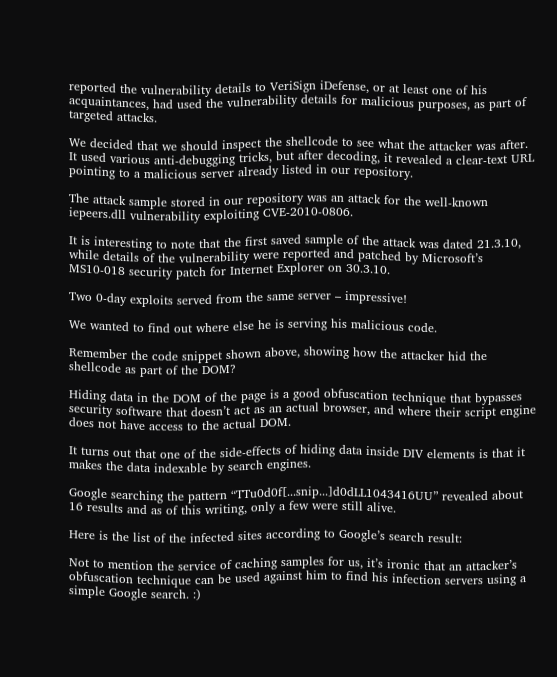reported the vulnerability details to VeriSign iDefense, or at least one of his acquaintances, had used the vulnerability details for malicious purposes, as part of targeted attacks.

We decided that we should inspect the shellcode to see what the attacker was after. It used various anti-debugging tricks, but after decoding, it revealed a clear-text URL pointing to a malicious server already listed in our repository.

The attack sample stored in our repository was an attack for the well-known iepeers.dll vulnerability exploiting CVE-2010-0806.

It is interesting to note that the first saved sample of the attack was dated 21.3.10, while details of the vulnerability were reported and patched by Microsoft’s MS10-018 security patch for Internet Explorer on 30.3.10.

Two 0-day exploits served from the same server – impressive!

We wanted to find out where else he is serving his malicious code.

Remember the code snippet shown above, showing how the attacker hid the shellcode as part of the DOM?

Hiding data in the DOM of the page is a good obfuscation technique that bypasses security software that doesn’t act as an actual browser, and where their script engine does not have access to the actual DOM.

It turns out that one of the side-effects of hiding data inside DIV elements is that it makes the data indexable by search engines.

Google searching the pattern “TTu0d0f[...snip...]d0dLL1043416UU” revealed about 16 results and as of this writing, only a few were still alive.

Here is the list of the infected sites according to Google’s search result:

Not to mention the service of caching samples for us, it’s ironic that an attacker’s obfuscation technique can be used against him to find his infection servers using a simple Google search. :)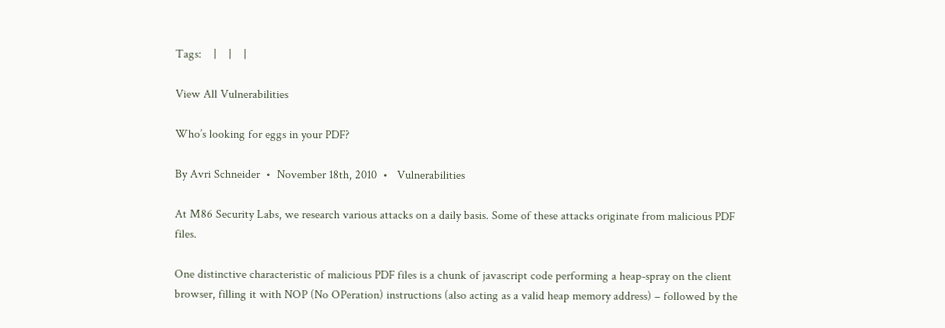Tags:    |    |    |

View All Vulnerabilities

Who’s looking for eggs in your PDF?

By Avri Schneider  •  November 18th, 2010  •   Vulnerabilities

At M86 Security Labs, we research various attacks on a daily basis. Some of these attacks originate from malicious PDF files.

One distinctive characteristic of malicious PDF files is a chunk of javascript code performing a heap-spray on the client browser, filling it with NOP (No OPeration) instructions (also acting as a valid heap memory address) – followed by the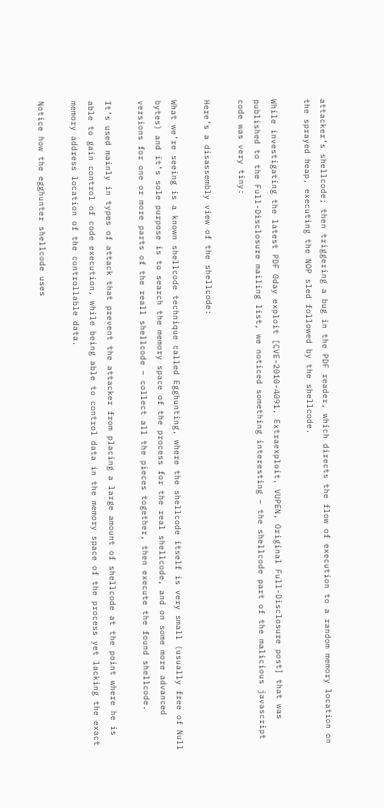attacker’s shellcode; then triggering a bug in the PDF reader, which directs the flow of execution to a random memory location on the sprayed heap, executing the NOP sled followed by the shellcode.

While investigating the latest PDF 0day exploit [CVE-2010-4091, Extraexploit, VUPEN, Original Full-Disclosure post] that was published to the Full-Disclosure mailing list, we noticed something interesting – the shellcode part of the malicious javascript code was very tiny:

Here’s a disassembly view of the shellcode:

What we’re seeing is a known shellcode technique called Egghunting, where the shellcode itself is very small (usually free of Null bytes) and it’s sole purpose is to search the memory space of the process for the real shellcode, and on some more advanced versions for one or more parts of the reall shellcode – collect all the pieces together, then execute the found shellcode.

It’s used mainly in types of attack that prevent the attacker from placing a large amount of shellcode at the point where he is able to gain control of code execution, while being able to control data in the memory space of the process yet lacking the exact memory address location of the controllable data.

Notice how the egghunter shellcode uses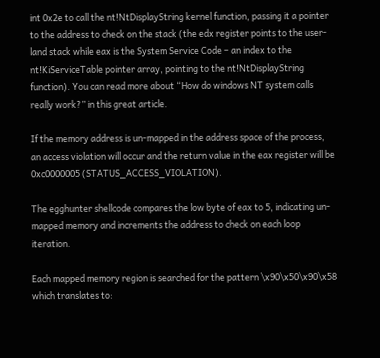int 0x2e to call the nt!NtDisplayString kernel function, passing it a pointer to the address to check on the stack (the edx register points to the user-land stack while eax is the System Service Code – an index to the nt!KiServiceTable pointer array, pointing to the nt!NtDisplayString function). You can read more about “How do windows NT system calls really work?” in this great article.

If the memory address is un-mapped in the address space of the process, an access violation will occur and the return value in the eax register will be 0xc0000005 (STATUS_ACCESS_VIOLATION).

The egghunter shellcode compares the low byte of eax to 5, indicating un-mapped memory and increments the address to check on each loop iteration.

Each mapped memory region is searched for the pattern \x90\x50\x90\x58 which translates to: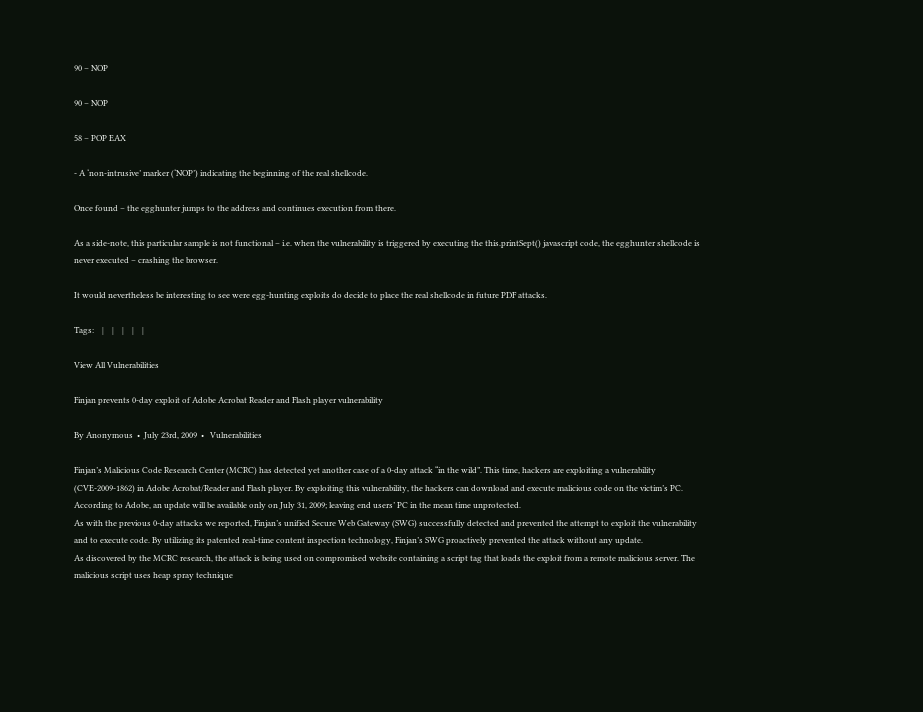90 – NOP

90 – NOP

58 – POP EAX

- A ‘non-intrusive’ marker (‘NOP’) indicating the beginning of the real shellcode.

Once found – the egghunter jumps to the address and continues execution from there.

As a side-note, this particular sample is not functional – i.e. when the vulnerability is triggered by executing the this.printSept() javascript code, the egghunter shellcode is never executed – crashing the browser.

It would nevertheless be interesting to see were egg-hunting exploits do decide to place the real shellcode in future PDF attacks.

Tags:    |    |    |    |    |

View All Vulnerabilities

Finjan prevents 0-day exploit of Adobe Acrobat Reader and Flash player vulnerability

By Anonymous  •  July 23rd, 2009  •   Vulnerabilities

Finjan’s Malicious Code Research Center (MCRC) has detected yet another case of a 0-day attack “in the wild”. This time, hackers are exploiting a vulnerability (CVE-2009-1862) in Adobe Acrobat/Reader and Flash player. By exploiting this vulnerability, the hackers can download and execute malicious code on the victim’s PC. According to Adobe, an update will be available only on July 31, 2009; leaving end users’ PC in the mean time unprotected.
As with the previous 0-day attacks we reported, Finjan’s unified Secure Web Gateway (SWG) successfully detected and prevented the attempt to exploit the vulnerability and to execute code. By utilizing its patented real-time content inspection technology, Finjan’s SWG proactively prevented the attack without any update.
As discovered by the MCRC research, the attack is being used on compromised website containing a script tag that loads the exploit from a remote malicious server. The malicious script uses heap spray technique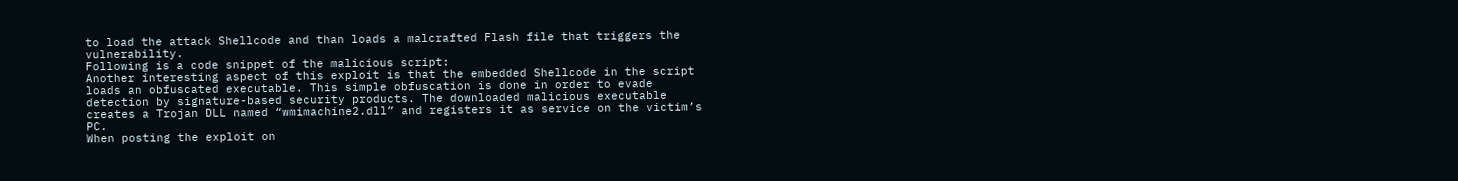to load the attack Shellcode and than loads a malcrafted Flash file that triggers the vulnerability.
Following is a code snippet of the malicious script:
Another interesting aspect of this exploit is that the embedded Shellcode in the script loads an obfuscated executable. This simple obfuscation is done in order to evade detection by signature-based security products. The downloaded malicious executable creates a Trojan DLL named “wmimachine2.dll” and registers it as service on the victim’s PC.
When posting the exploit on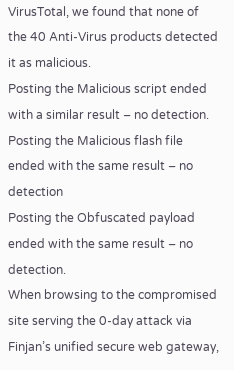VirusTotal, we found that none of the 40 Anti-Virus products detected it as malicious.
Posting the Malicious script ended with a similar result – no detection.
Posting the Malicious flash file ended with the same result – no detection
Posting the Obfuscated payload ended with the same result – no detection.
When browsing to the compromised site serving the 0-day attack via Finjan’s unified secure web gateway,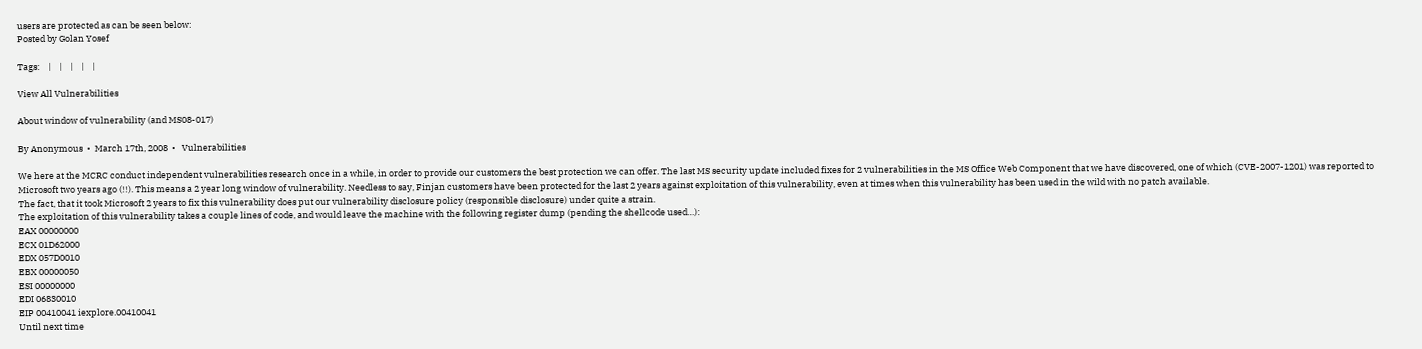users are protected as can be seen below:
Posted by Golan Yosef

Tags:    |    |    |    |    |

View All Vulnerabilities

About window of vulnerability (and MS08-017)

By Anonymous  •  March 17th, 2008  •   Vulnerabilities

We here at the MCRC conduct independent vulnerabilities research once in a while, in order to provide our customers the best protection we can offer. The last MS security update included fixes for 2 vulnerabilities in the MS Office Web Component that we have discovered, one of which (CVE-2007-1201) was reported to Microsoft two years ago (!!). This means a 2 year long window of vulnerability. Needless to say, Finjan customers have been protected for the last 2 years against exploitation of this vulnerability, even at times when this vulnerability has been used in the wild with no patch available.
The fact, that it took Microsoft 2 years to fix this vulnerability does put our vulnerability disclosure policy (responsible disclosure) under quite a strain.
The exploitation of this vulnerability takes a couple lines of code, and would leave the machine with the following register dump (pending the shellcode used…):
EAX 00000000
ECX 01D62000
EDX 057D0010
EBX 00000050
ESI 00000000
EDI 06830010
EIP 00410041 iexplore.00410041
Until next time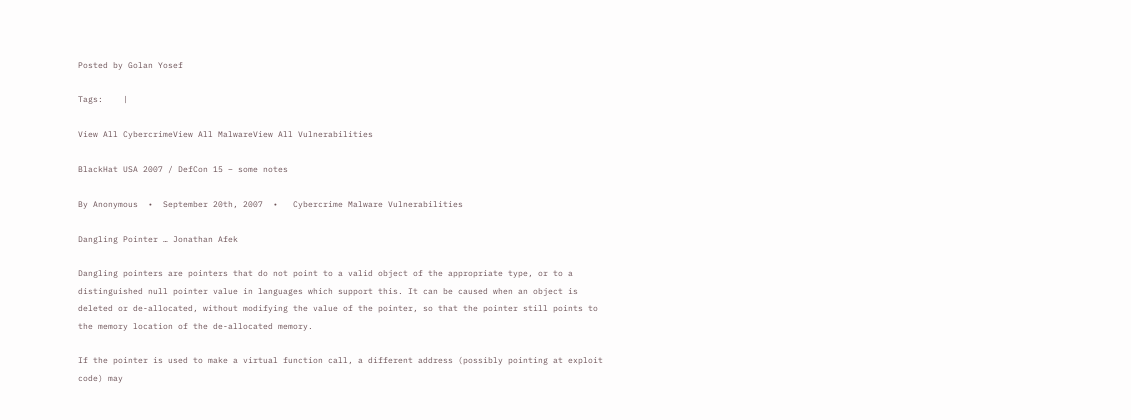Posted by Golan Yosef

Tags:    |

View All CybercrimeView All MalwareView All Vulnerabilities

BlackHat USA 2007 / DefCon 15 – some notes

By Anonymous  •  September 20th, 2007  •   Cybercrime Malware Vulnerabilities

Dangling Pointer … Jonathan Afek

Dangling pointers are pointers that do not point to a valid object of the appropriate type, or to a distinguished null pointer value in languages which support this. It can be caused when an object is deleted or de-allocated, without modifying the value of the pointer, so that the pointer still points to the memory location of the de-allocated memory.

If the pointer is used to make a virtual function call, a different address (possibly pointing at exploit code) may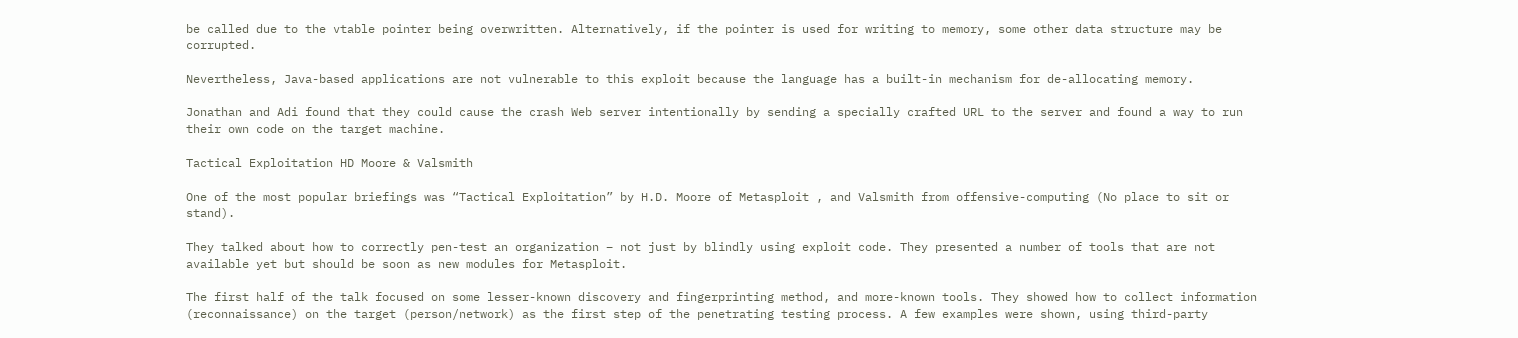be called due to the vtable pointer being overwritten. Alternatively, if the pointer is used for writing to memory, some other data structure may be corrupted.

Nevertheless, Java-based applications are not vulnerable to this exploit because the language has a built-in mechanism for de-allocating memory.

Jonathan and Adi found that they could cause the crash Web server intentionally by sending a specially crafted URL to the server and found a way to run their own code on the target machine.

Tactical Exploitation HD Moore & Valsmith

One of the most popular briefings was “Tactical Exploitation” by H.D. Moore of Metasploit , and Valsmith from offensive-computing (No place to sit or stand).

They talked about how to correctly pen-test an organization – not just by blindly using exploit code. They presented a number of tools that are not available yet but should be soon as new modules for Metasploit.

The first half of the talk focused on some lesser-known discovery and fingerprinting method, and more-known tools. They showed how to collect information (reconnaissance) on the target (person/network) as the first step of the penetrating testing process. A few examples were shown, using third-party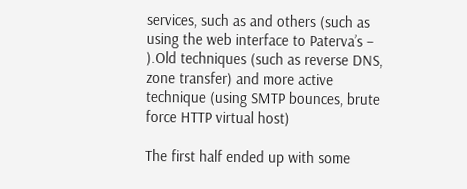services, such as and others (such as using the web interface to Paterva’s – ).Old techniques (such as reverse DNS, zone transfer) and more active technique (using SMTP bounces, brute force HTTP virtual host)

The first half ended up with some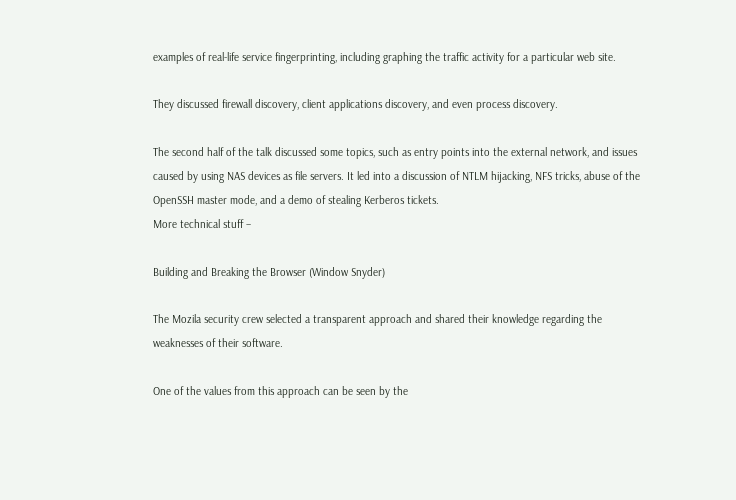examples of real-life service fingerprinting, including graphing the traffic activity for a particular web site.

They discussed firewall discovery, client applications discovery, and even process discovery.

The second half of the talk discussed some topics, such as entry points into the external network, and issues caused by using NAS devices as file servers. It led into a discussion of NTLM hijacking, NFS tricks, abuse of the OpenSSH master mode, and a demo of stealing Kerberos tickets.
More technical stuff –

Building and Breaking the Browser (Window Snyder)

The Mozila security crew selected a transparent approach and shared their knowledge regarding the weaknesses of their software.

One of the values from this approach can be seen by the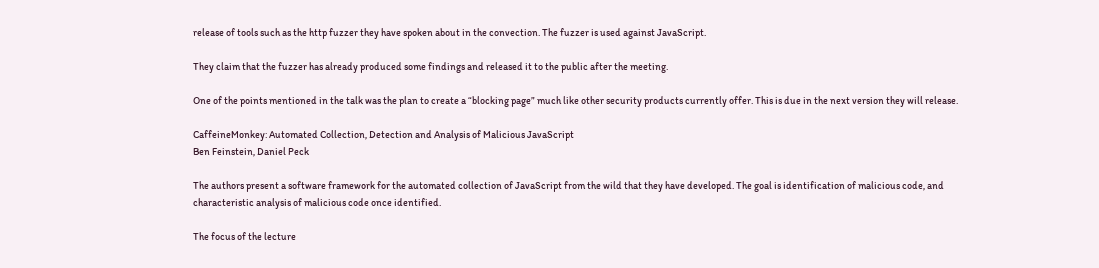release of tools such as the http fuzzer they have spoken about in the convection. The fuzzer is used against JavaScript.

They claim that the fuzzer has already produced some findings and released it to the public after the meeting.

One of the points mentioned in the talk was the plan to create a “blocking page” much like other security products currently offer. This is due in the next version they will release.

CaffeineMonkey: Automated Collection, Detection and Analysis of Malicious JavaScript
Ben Feinstein, Daniel Peck

The authors present a software framework for the automated collection of JavaScript from the wild that they have developed. The goal is identification of malicious code, and characteristic analysis of malicious code once identified.

The focus of the lecture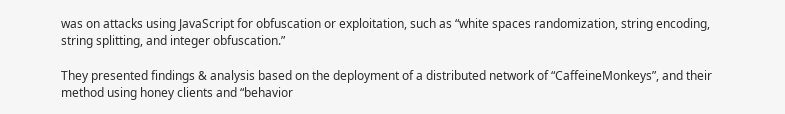was on attacks using JavaScript for obfuscation or exploitation, such as “white spaces randomization, string encoding, string splitting, and integer obfuscation.”

They presented findings & analysis based on the deployment of a distributed network of “CaffeineMonkeys”, and their method using honey clients and “behavior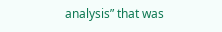analysis” that was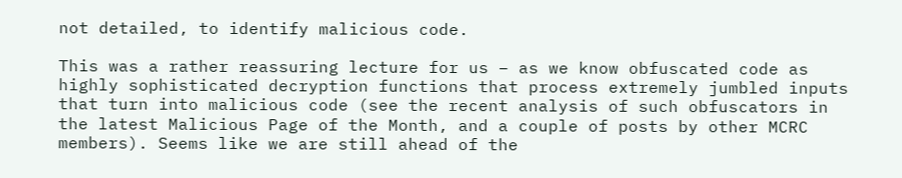not detailed, to identify malicious code.

This was a rather reassuring lecture for us – as we know obfuscated code as highly sophisticated decryption functions that process extremely jumbled inputs that turn into malicious code (see the recent analysis of such obfuscators in the latest Malicious Page of the Month, and a couple of posts by other MCRC members). Seems like we are still ahead of the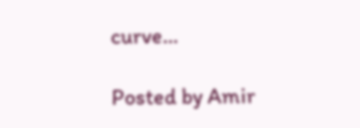curve…

Posted by Amir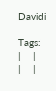Davidi

Tags:    |    |    |    |